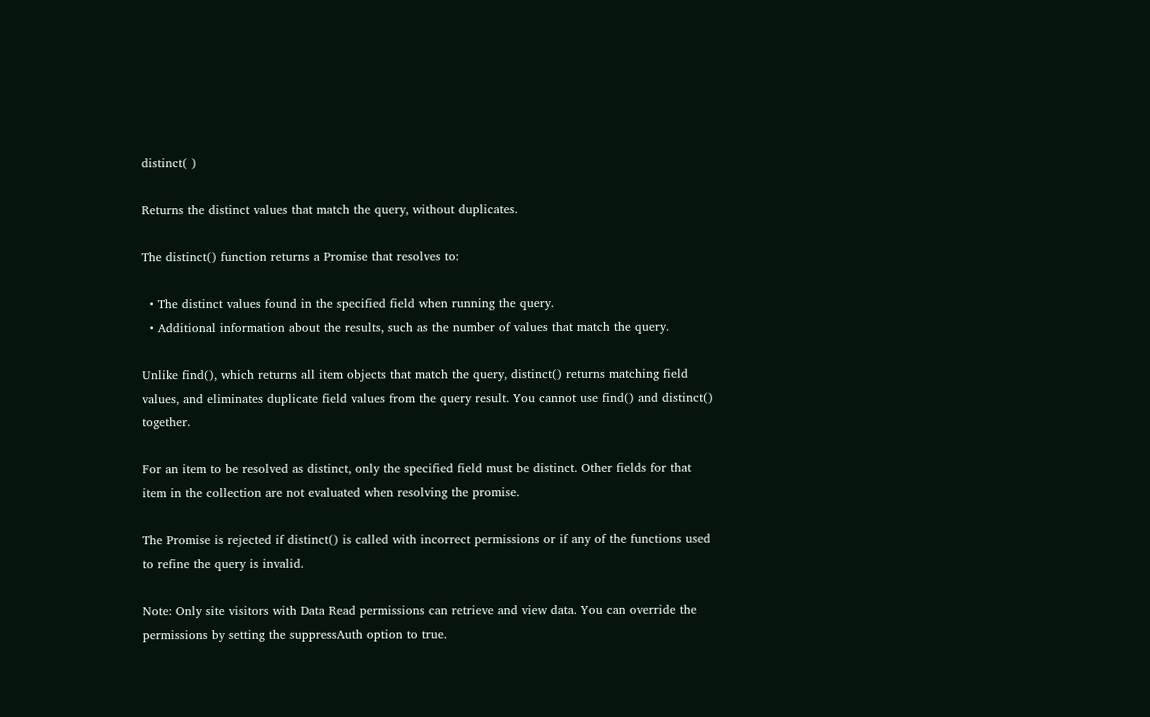distinct( )

Returns the distinct values that match the query, without duplicates.

The distinct() function returns a Promise that resolves to:

  • The distinct values found in the specified field when running the query.
  • Additional information about the results, such as the number of values that match the query.

Unlike find(), which returns all item objects that match the query, distinct() returns matching field values, and eliminates duplicate field values from the query result. You cannot use find() and distinct() together.

For an item to be resolved as distinct, only the specified field must be distinct. Other fields for that item in the collection are not evaluated when resolving the promise.

The Promise is rejected if distinct() is called with incorrect permissions or if any of the functions used to refine the query is invalid.

Note: Only site visitors with Data Read permissions can retrieve and view data. You can override the permissions by setting the suppressAuth option to true.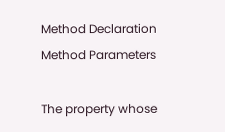Method Declaration
Method Parameters

The property whose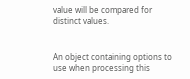value will be compared for distinct values.


An object containing options to use when processing this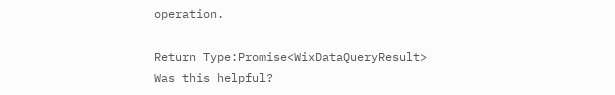operation.

Return Type:Promise<WixDataQueryResult>
Was this helpful?